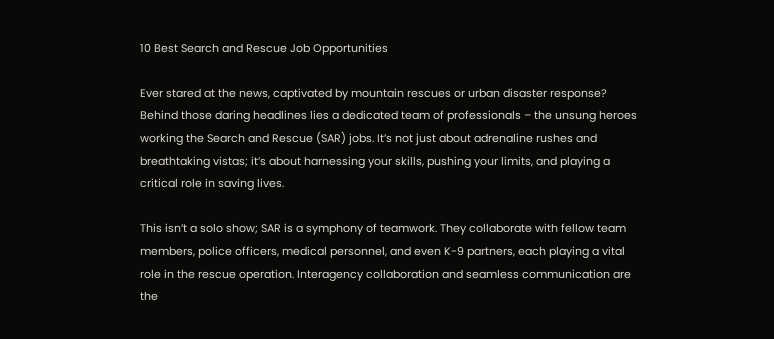10 Best Search and Rescue Job Opportunities

Ever stared at the news, captivated by mountain rescues or urban disaster response? Behind those daring headlines lies a dedicated team of professionals – the unsung heroes working the Search and Rescue (SAR) jobs. It’s not just about adrenaline rushes and breathtaking vistas; it’s about harnessing your skills, pushing your limits, and playing a critical role in saving lives.

This isn’t a solo show; SAR is a symphony of teamwork. They collaborate with fellow team members, police officers, medical personnel, and even K-9 partners, each playing a vital role in the rescue operation. Interagency collaboration and seamless communication are the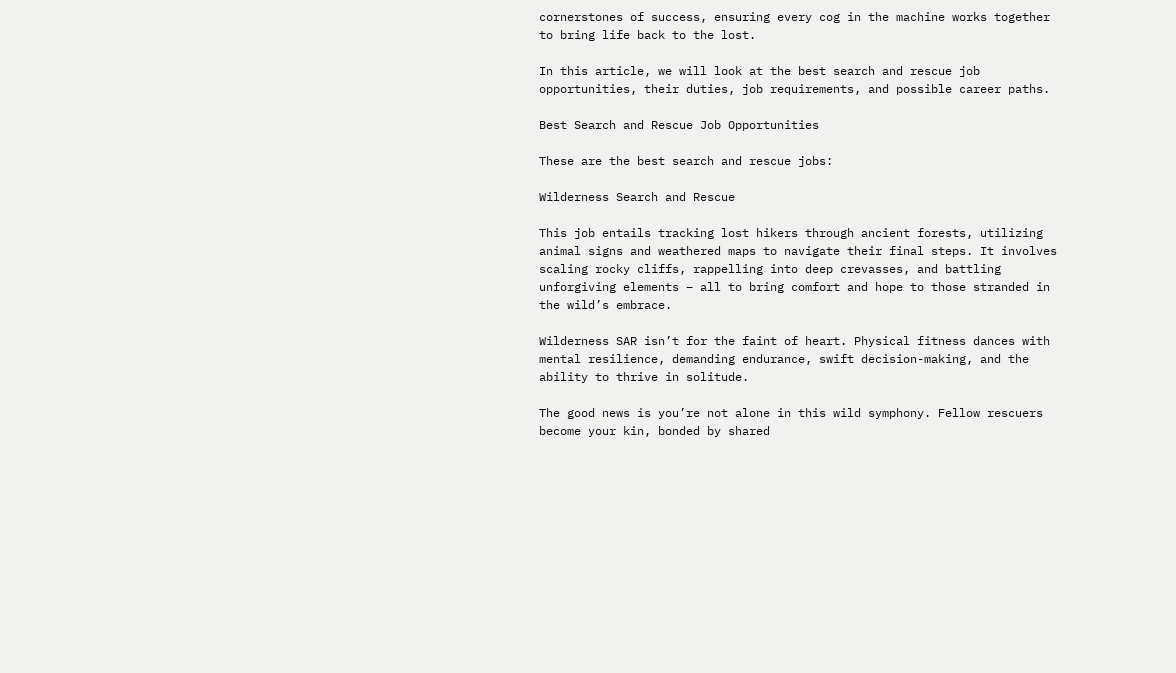cornerstones of success, ensuring every cog in the machine works together to bring life back to the lost.

In this article, we will look at the best search and rescue job opportunities, their duties, job requirements, and possible career paths.

Best Search and Rescue Job Opportunities

These are the best search and rescue jobs:

Wilderness Search and Rescue

This job entails tracking lost hikers through ancient forests, utilizing animal signs and weathered maps to navigate their final steps. It involves scaling rocky cliffs, rappelling into deep crevasses, and battling unforgiving elements – all to bring comfort and hope to those stranded in the wild’s embrace.

Wilderness SAR isn’t for the faint of heart. Physical fitness dances with mental resilience, demanding endurance, swift decision-making, and the ability to thrive in solitude.

The good news is you’re not alone in this wild symphony. Fellow rescuers become your kin, bonded by shared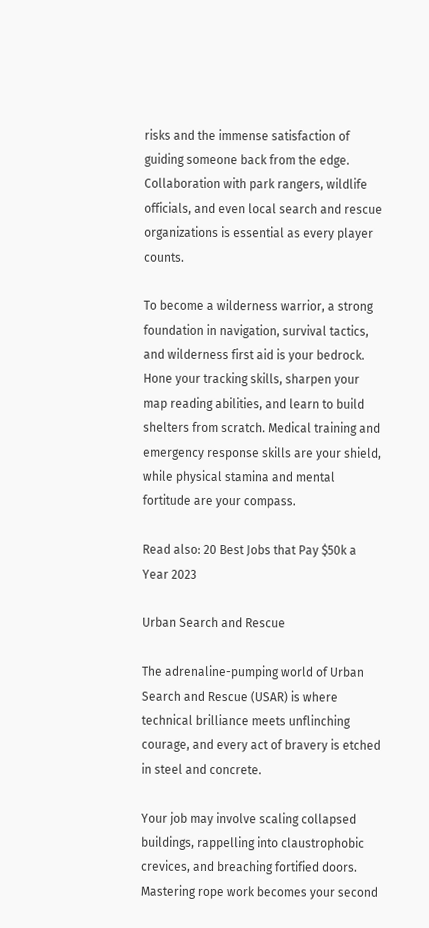risks and the immense satisfaction of guiding someone back from the edge. Collaboration with park rangers, wildlife officials, and even local search and rescue organizations is essential as every player counts.

To become a wilderness warrior, a strong foundation in navigation, survival tactics, and wilderness first aid is your bedrock. Hone your tracking skills, sharpen your map reading abilities, and learn to build shelters from scratch. Medical training and emergency response skills are your shield, while physical stamina and mental fortitude are your compass.

Read also: 20 Best Jobs that Pay $50k a Year 2023

Urban Search and Rescue

The adrenaline-pumping world of Urban Search and Rescue (USAR) is where technical brilliance meets unflinching courage, and every act of bravery is etched in steel and concrete.

Your job may involve scaling collapsed buildings, rappelling into claustrophobic crevices, and breaching fortified doors. Mastering rope work becomes your second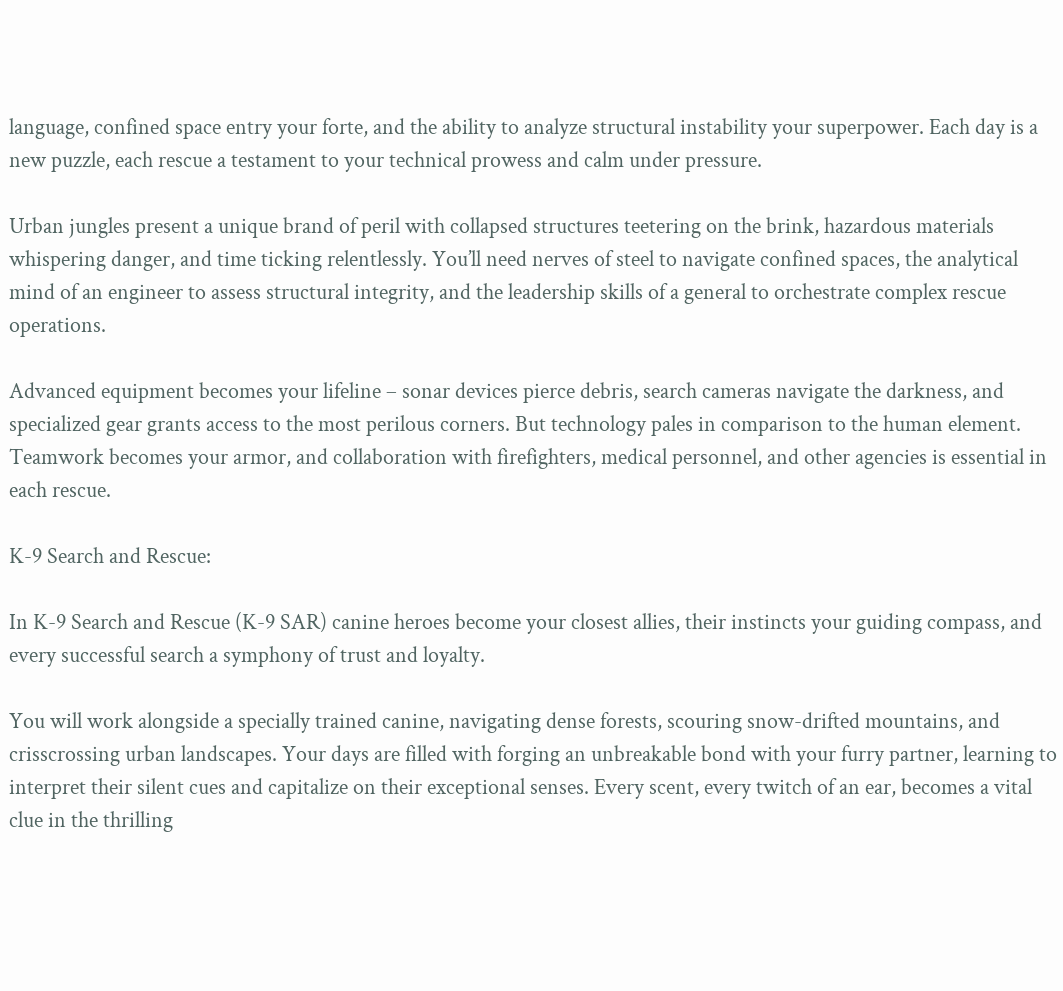language, confined space entry your forte, and the ability to analyze structural instability your superpower. Each day is a new puzzle, each rescue a testament to your technical prowess and calm under pressure.

Urban jungles present a unique brand of peril with collapsed structures teetering on the brink, hazardous materials whispering danger, and time ticking relentlessly. You’ll need nerves of steel to navigate confined spaces, the analytical mind of an engineer to assess structural integrity, and the leadership skills of a general to orchestrate complex rescue operations.

Advanced equipment becomes your lifeline – sonar devices pierce debris, search cameras navigate the darkness, and specialized gear grants access to the most perilous corners. But technology pales in comparison to the human element. Teamwork becomes your armor, and collaboration with firefighters, medical personnel, and other agencies is essential in each rescue.

K-9 Search and Rescue:

In K-9 Search and Rescue (K-9 SAR) canine heroes become your closest allies, their instincts your guiding compass, and every successful search a symphony of trust and loyalty.

You will work alongside a specially trained canine, navigating dense forests, scouring snow-drifted mountains, and crisscrossing urban landscapes. Your days are filled with forging an unbreakable bond with your furry partner, learning to interpret their silent cues and capitalize on their exceptional senses. Every scent, every twitch of an ear, becomes a vital clue in the thrilling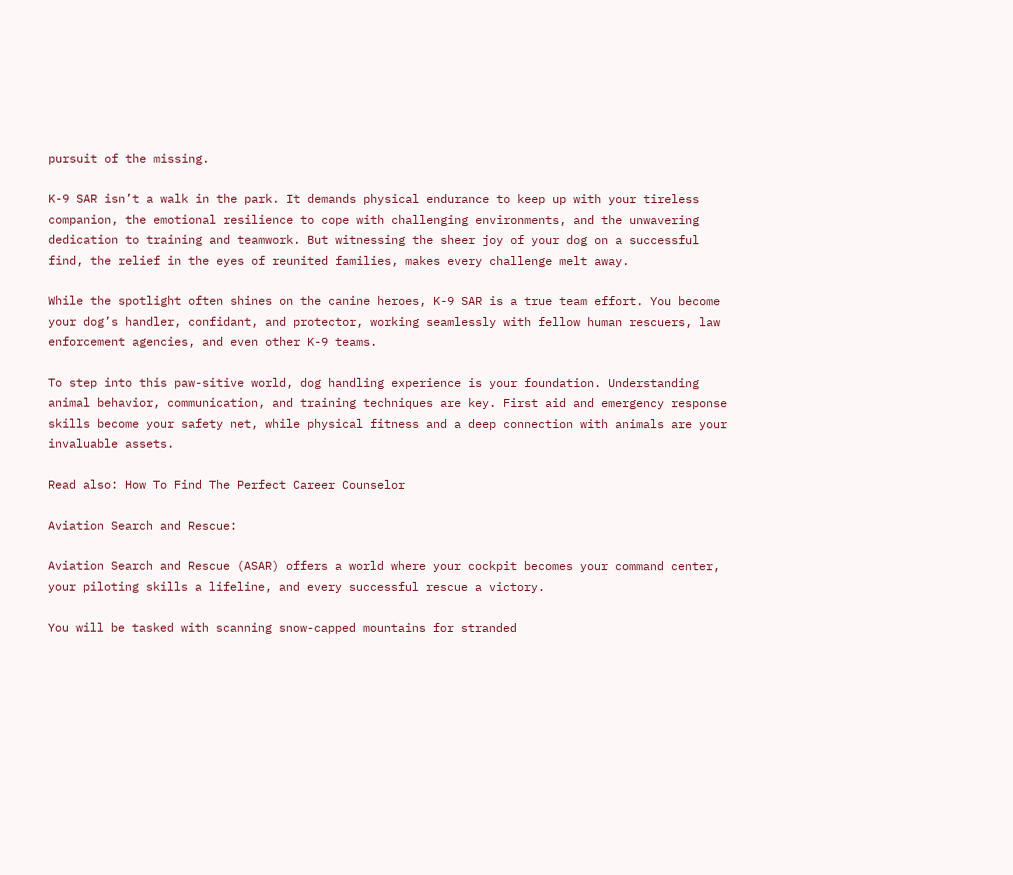pursuit of the missing.

K-9 SAR isn’t a walk in the park. It demands physical endurance to keep up with your tireless companion, the emotional resilience to cope with challenging environments, and the unwavering dedication to training and teamwork. But witnessing the sheer joy of your dog on a successful find, the relief in the eyes of reunited families, makes every challenge melt away.

While the spotlight often shines on the canine heroes, K-9 SAR is a true team effort. You become your dog’s handler, confidant, and protector, working seamlessly with fellow human rescuers, law enforcement agencies, and even other K-9 teams.

To step into this paw-sitive world, dog handling experience is your foundation. Understanding animal behavior, communication, and training techniques are key. First aid and emergency response skills become your safety net, while physical fitness and a deep connection with animals are your invaluable assets.

Read also: How To Find The Perfect Career Counselor

Aviation Search and Rescue:

Aviation Search and Rescue (ASAR) offers a world where your cockpit becomes your command center, your piloting skills a lifeline, and every successful rescue a victory.

You will be tasked with scanning snow-capped mountains for stranded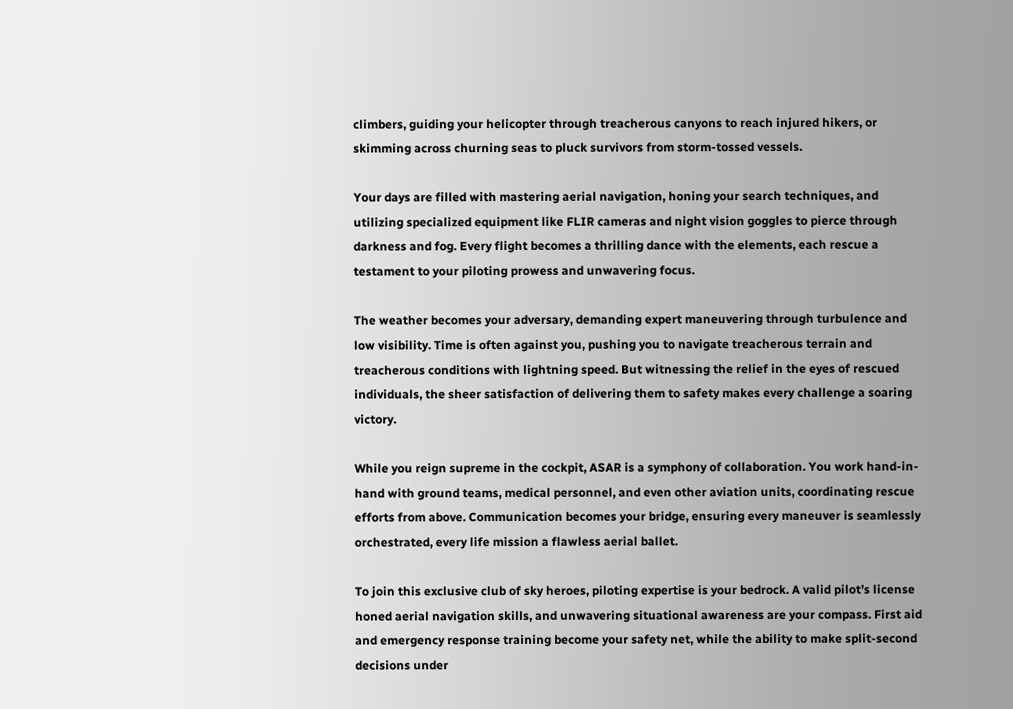climbers, guiding your helicopter through treacherous canyons to reach injured hikers, or skimming across churning seas to pluck survivors from storm-tossed vessels.

Your days are filled with mastering aerial navigation, honing your search techniques, and utilizing specialized equipment like FLIR cameras and night vision goggles to pierce through darkness and fog. Every flight becomes a thrilling dance with the elements, each rescue a testament to your piloting prowess and unwavering focus.

The weather becomes your adversary, demanding expert maneuvering through turbulence and low visibility. Time is often against you, pushing you to navigate treacherous terrain and treacherous conditions with lightning speed. But witnessing the relief in the eyes of rescued individuals, the sheer satisfaction of delivering them to safety makes every challenge a soaring victory.

While you reign supreme in the cockpit, ASAR is a symphony of collaboration. You work hand-in-hand with ground teams, medical personnel, and even other aviation units, coordinating rescue efforts from above. Communication becomes your bridge, ensuring every maneuver is seamlessly orchestrated, every life mission a flawless aerial ballet.

To join this exclusive club of sky heroes, piloting expertise is your bedrock. A valid pilot’s license honed aerial navigation skills, and unwavering situational awareness are your compass. First aid and emergency response training become your safety net, while the ability to make split-second decisions under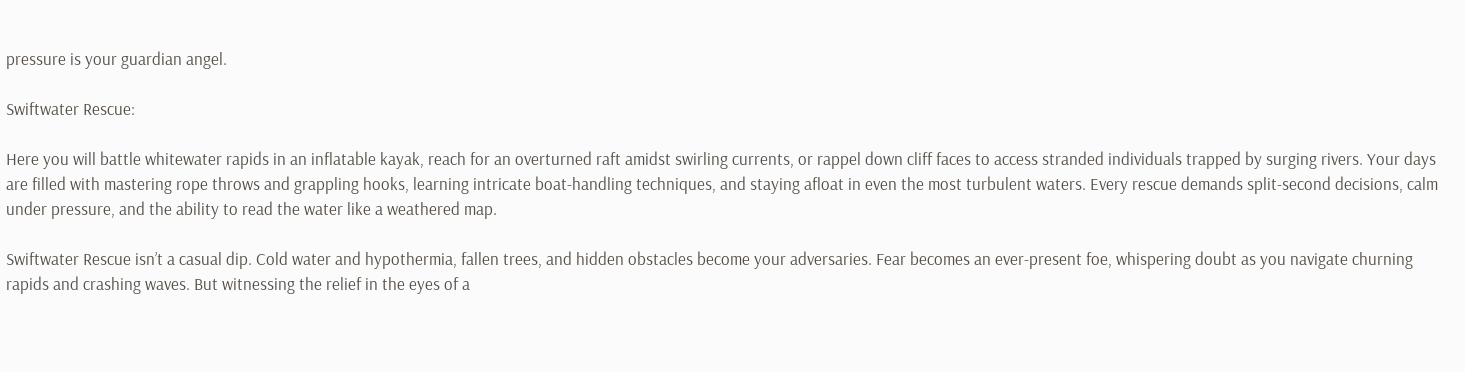pressure is your guardian angel.

Swiftwater Rescue:

Here you will battle whitewater rapids in an inflatable kayak, reach for an overturned raft amidst swirling currents, or rappel down cliff faces to access stranded individuals trapped by surging rivers. Your days are filled with mastering rope throws and grappling hooks, learning intricate boat-handling techniques, and staying afloat in even the most turbulent waters. Every rescue demands split-second decisions, calm under pressure, and the ability to read the water like a weathered map.

Swiftwater Rescue isn’t a casual dip. Cold water and hypothermia, fallen trees, and hidden obstacles become your adversaries. Fear becomes an ever-present foe, whispering doubt as you navigate churning rapids and crashing waves. But witnessing the relief in the eyes of a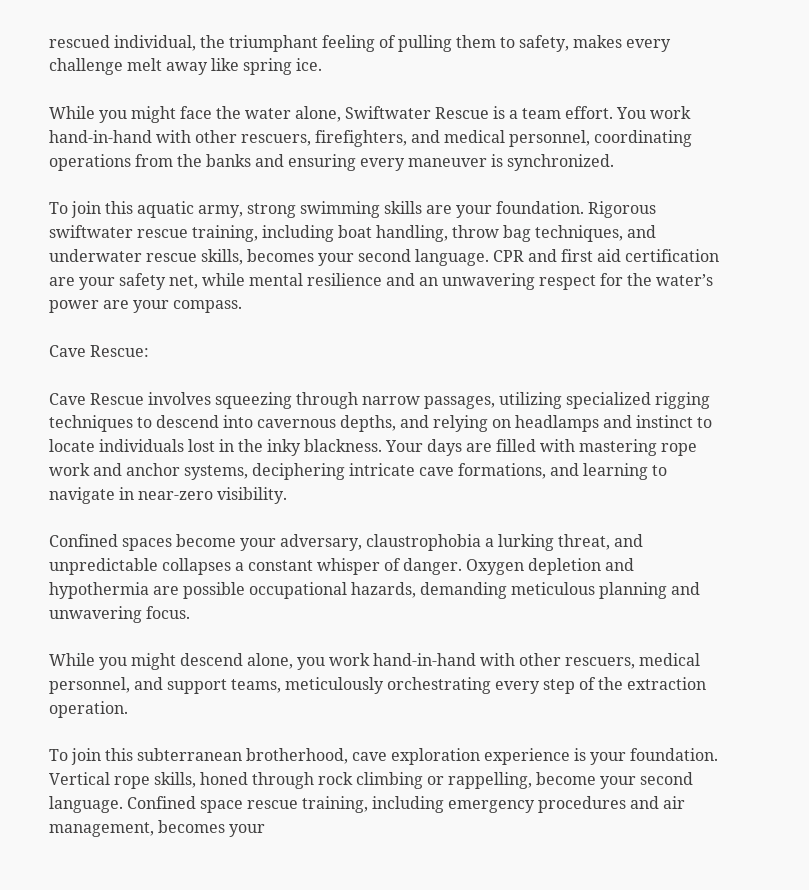rescued individual, the triumphant feeling of pulling them to safety, makes every challenge melt away like spring ice.

While you might face the water alone, Swiftwater Rescue is a team effort. You work hand-in-hand with other rescuers, firefighters, and medical personnel, coordinating operations from the banks and ensuring every maneuver is synchronized.

To join this aquatic army, strong swimming skills are your foundation. Rigorous swiftwater rescue training, including boat handling, throw bag techniques, and underwater rescue skills, becomes your second language. CPR and first aid certification are your safety net, while mental resilience and an unwavering respect for the water’s power are your compass.

Cave Rescue:

Cave Rescue involves squeezing through narrow passages, utilizing specialized rigging techniques to descend into cavernous depths, and relying on headlamps and instinct to locate individuals lost in the inky blackness. Your days are filled with mastering rope work and anchor systems, deciphering intricate cave formations, and learning to navigate in near-zero visibility.

Confined spaces become your adversary, claustrophobia a lurking threat, and unpredictable collapses a constant whisper of danger. Oxygen depletion and hypothermia are possible occupational hazards, demanding meticulous planning and unwavering focus.

While you might descend alone, you work hand-in-hand with other rescuers, medical personnel, and support teams, meticulously orchestrating every step of the extraction operation.

To join this subterranean brotherhood, cave exploration experience is your foundation. Vertical rope skills, honed through rock climbing or rappelling, become your second language. Confined space rescue training, including emergency procedures and air management, becomes your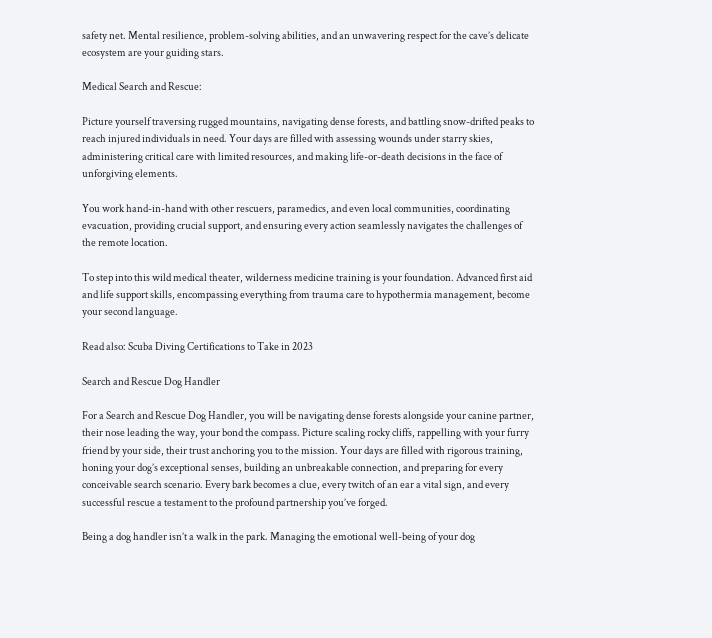safety net. Mental resilience, problem-solving abilities, and an unwavering respect for the cave’s delicate ecosystem are your guiding stars.

Medical Search and Rescue:

Picture yourself traversing rugged mountains, navigating dense forests, and battling snow-drifted peaks to reach injured individuals in need. Your days are filled with assessing wounds under starry skies, administering critical care with limited resources, and making life-or-death decisions in the face of unforgiving elements.

You work hand-in-hand with other rescuers, paramedics, and even local communities, coordinating evacuation, providing crucial support, and ensuring every action seamlessly navigates the challenges of the remote location.

To step into this wild medical theater, wilderness medicine training is your foundation. Advanced first aid and life support skills, encompassing everything from trauma care to hypothermia management, become your second language.

Read also: Scuba Diving Certifications to Take in 2023

Search and Rescue Dog Handler

For a Search and Rescue Dog Handler, you will be navigating dense forests alongside your canine partner, their nose leading the way, your bond the compass. Picture scaling rocky cliffs, rappelling with your furry friend by your side, their trust anchoring you to the mission. Your days are filled with rigorous training, honing your dog’s exceptional senses, building an unbreakable connection, and preparing for every conceivable search scenario. Every bark becomes a clue, every twitch of an ear a vital sign, and every successful rescue a testament to the profound partnership you’ve forged.

Being a dog handler isn’t a walk in the park. Managing the emotional well-being of your dog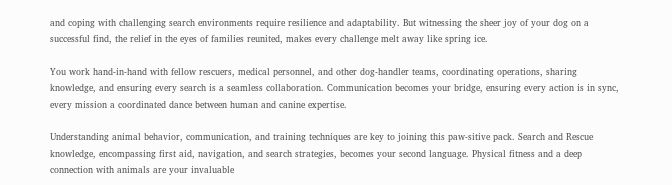and coping with challenging search environments require resilience and adaptability. But witnessing the sheer joy of your dog on a successful find, the relief in the eyes of families reunited, makes every challenge melt away like spring ice.

You work hand-in-hand with fellow rescuers, medical personnel, and other dog-handler teams, coordinating operations, sharing knowledge, and ensuring every search is a seamless collaboration. Communication becomes your bridge, ensuring every action is in sync, every mission a coordinated dance between human and canine expertise.

Understanding animal behavior, communication, and training techniques are key to joining this paw-sitive pack. Search and Rescue knowledge, encompassing first aid, navigation, and search strategies, becomes your second language. Physical fitness and a deep connection with animals are your invaluable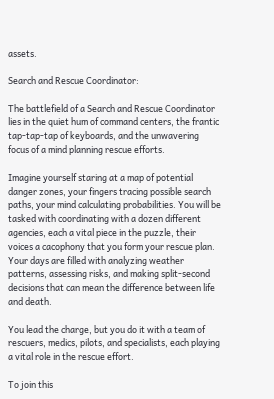assets.

Search and Rescue Coordinator:

The battlefield of a Search and Rescue Coordinator lies in the quiet hum of command centers, the frantic tap-tap-tap of keyboards, and the unwavering focus of a mind planning rescue efforts.

Imagine yourself staring at a map of potential danger zones, your fingers tracing possible search paths, your mind calculating probabilities. You will be tasked with coordinating with a dozen different agencies, each a vital piece in the puzzle, their voices a cacophony that you form your rescue plan. Your days are filled with analyzing weather patterns, assessing risks, and making split-second decisions that can mean the difference between life and death.

You lead the charge, but you do it with a team of rescuers, medics, pilots, and specialists, each playing a vital role in the rescue effort.

To join this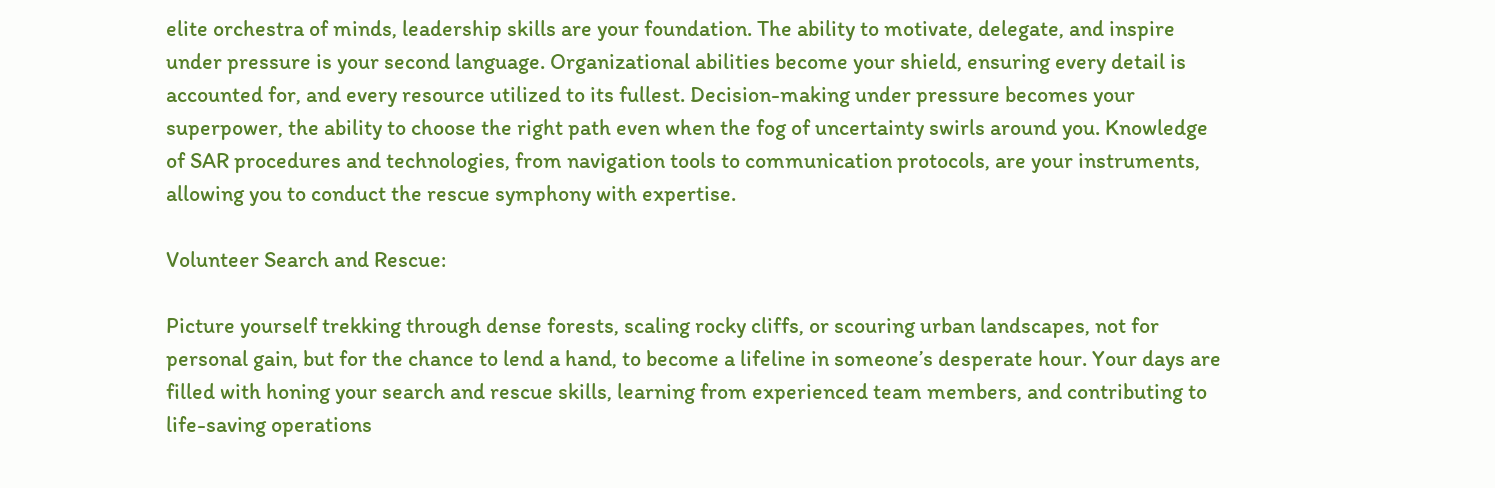elite orchestra of minds, leadership skills are your foundation. The ability to motivate, delegate, and inspire under pressure is your second language. Organizational abilities become your shield, ensuring every detail is accounted for, and every resource utilized to its fullest. Decision-making under pressure becomes your superpower, the ability to choose the right path even when the fog of uncertainty swirls around you. Knowledge of SAR procedures and technologies, from navigation tools to communication protocols, are your instruments, allowing you to conduct the rescue symphony with expertise.

Volunteer Search and Rescue:

Picture yourself trekking through dense forests, scaling rocky cliffs, or scouring urban landscapes, not for personal gain, but for the chance to lend a hand, to become a lifeline in someone’s desperate hour. Your days are filled with honing your search and rescue skills, learning from experienced team members, and contributing to life-saving operations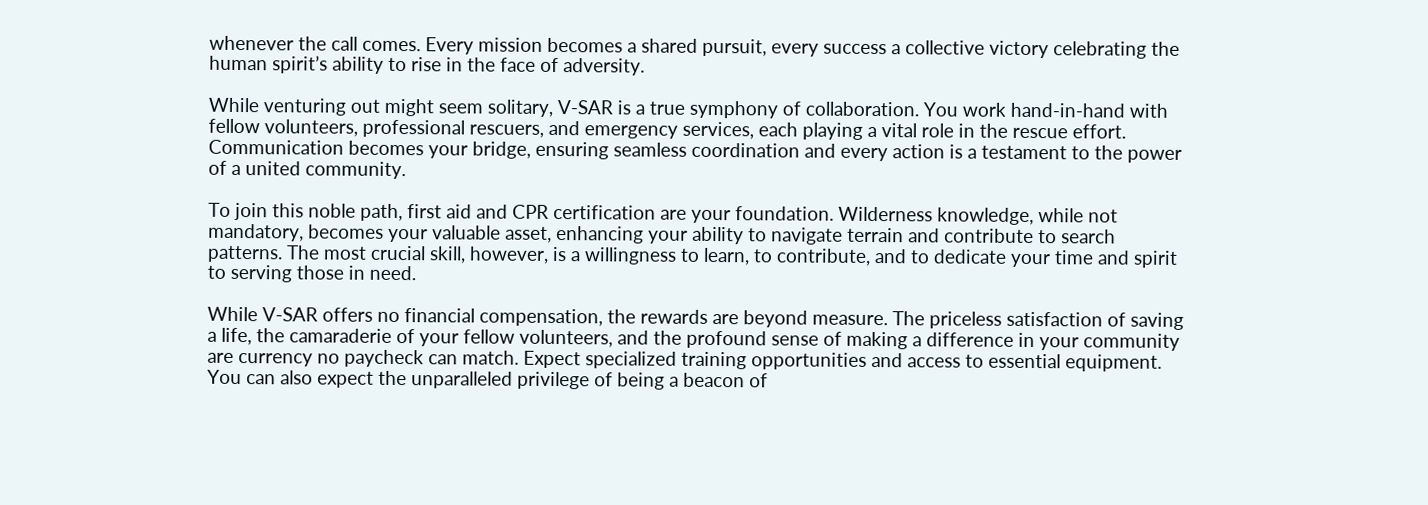whenever the call comes. Every mission becomes a shared pursuit, every success a collective victory celebrating the human spirit’s ability to rise in the face of adversity.

While venturing out might seem solitary, V-SAR is a true symphony of collaboration. You work hand-in-hand with fellow volunteers, professional rescuers, and emergency services, each playing a vital role in the rescue effort. Communication becomes your bridge, ensuring seamless coordination and every action is a testament to the power of a united community.

To join this noble path, first aid and CPR certification are your foundation. Wilderness knowledge, while not mandatory, becomes your valuable asset, enhancing your ability to navigate terrain and contribute to search patterns. The most crucial skill, however, is a willingness to learn, to contribute, and to dedicate your time and spirit to serving those in need.

While V-SAR offers no financial compensation, the rewards are beyond measure. The priceless satisfaction of saving a life, the camaraderie of your fellow volunteers, and the profound sense of making a difference in your community are currency no paycheck can match. Expect specialized training opportunities and access to essential equipment. You can also expect the unparalleled privilege of being a beacon of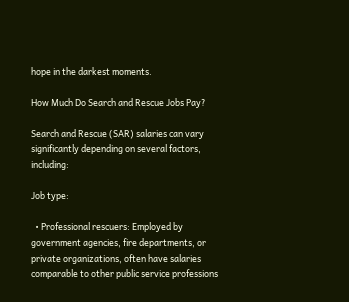hope in the darkest moments.

How Much Do Search and Rescue Jobs Pay?

Search and Rescue (SAR) salaries can vary significantly depending on several factors, including:

Job type:

  • Professional rescuers: Employed by government agencies, fire departments, or private organizations, often have salaries comparable to other public service professions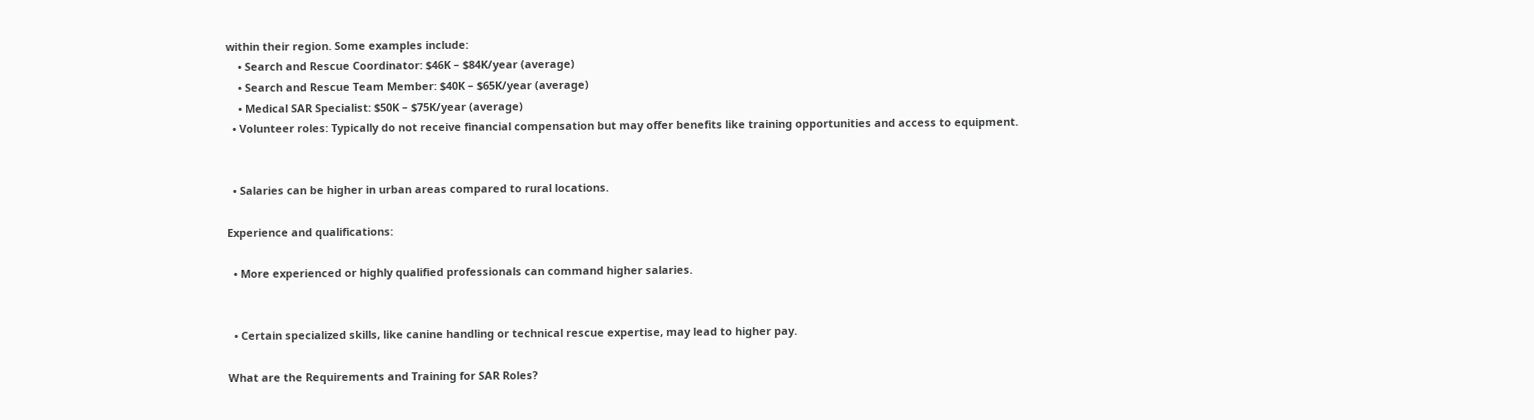within their region. Some examples include:
    • Search and Rescue Coordinator: $46K – $84K/year (average)
    • Search and Rescue Team Member: $40K – $65K/year (average)
    • Medical SAR Specialist: $50K – $75K/year (average)
  • Volunteer roles: Typically do not receive financial compensation but may offer benefits like training opportunities and access to equipment.


  • Salaries can be higher in urban areas compared to rural locations.

Experience and qualifications:

  • More experienced or highly qualified professionals can command higher salaries.


  • Certain specialized skills, like canine handling or technical rescue expertise, may lead to higher pay.

What are the Requirements and Training for SAR Roles?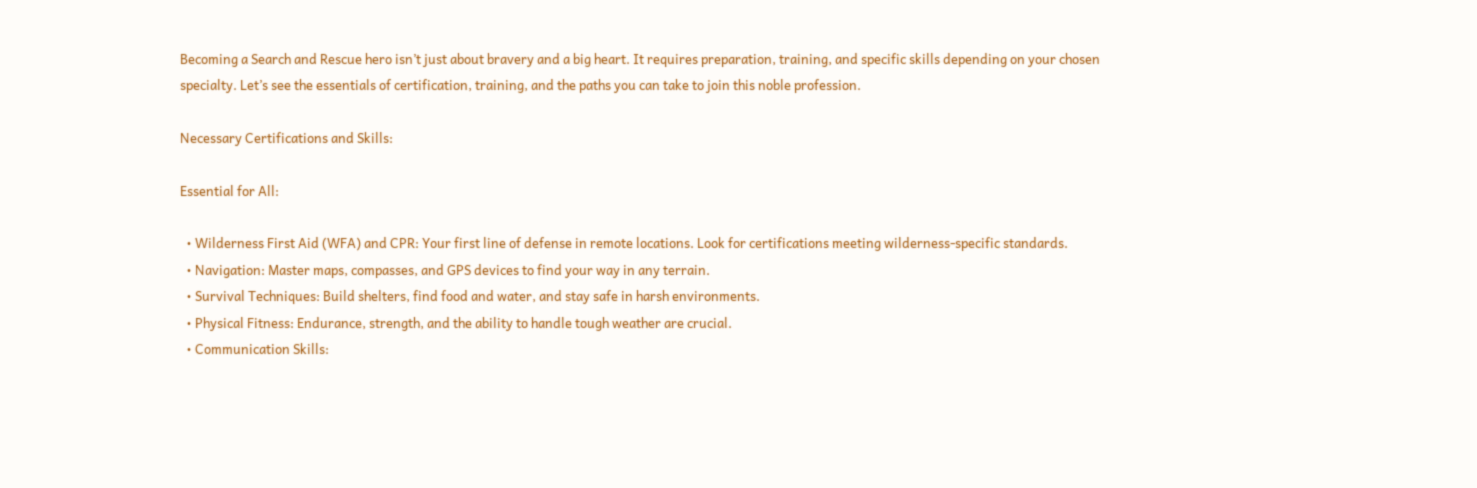Becoming a Search and Rescue hero isn’t just about bravery and a big heart. It requires preparation, training, and specific skills depending on your chosen specialty. Let’s see the essentials of certification, training, and the paths you can take to join this noble profession.

Necessary Certifications and Skills:

Essential for All:

  • Wilderness First Aid (WFA) and CPR: Your first line of defense in remote locations. Look for certifications meeting wilderness-specific standards.
  • Navigation: Master maps, compasses, and GPS devices to find your way in any terrain.
  • Survival Techniques: Build shelters, find food and water, and stay safe in harsh environments.
  • Physical Fitness: Endurance, strength, and the ability to handle tough weather are crucial.
  • Communication Skills: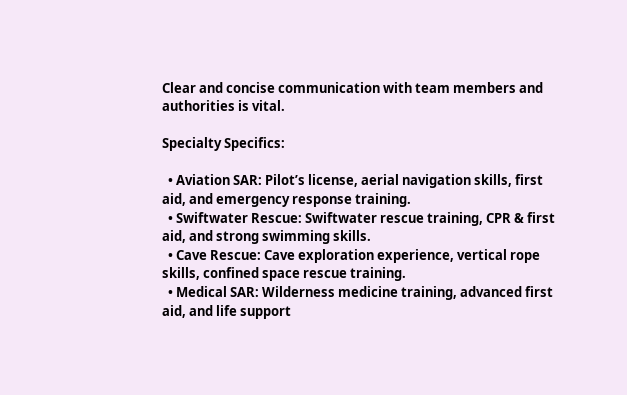Clear and concise communication with team members and authorities is vital.

Specialty Specifics:

  • Aviation SAR: Pilot’s license, aerial navigation skills, first aid, and emergency response training.
  • Swiftwater Rescue: Swiftwater rescue training, CPR & first aid, and strong swimming skills.
  • Cave Rescue: Cave exploration experience, vertical rope skills, confined space rescue training.
  • Medical SAR: Wilderness medicine training, advanced first aid, and life support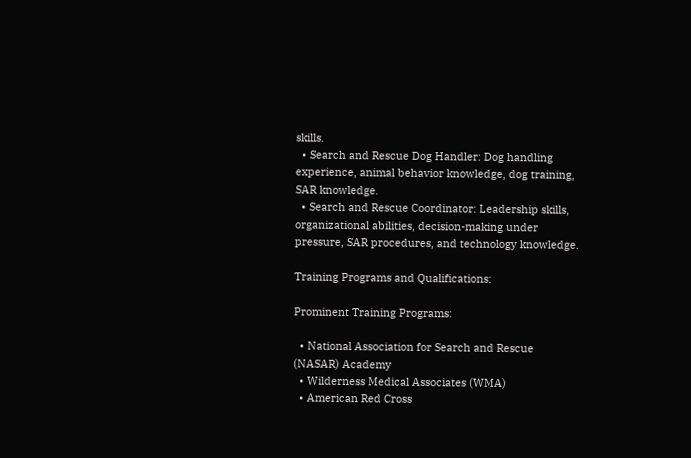skills.
  • Search and Rescue Dog Handler: Dog handling experience, animal behavior knowledge, dog training, SAR knowledge.
  • Search and Rescue Coordinator: Leadership skills, organizational abilities, decision-making under pressure, SAR procedures, and technology knowledge.

Training Programs and Qualifications:

Prominent Training Programs:

  • National Association for Search and Rescue (NASAR) Academy
  • Wilderness Medical Associates (WMA)
  • American Red Cross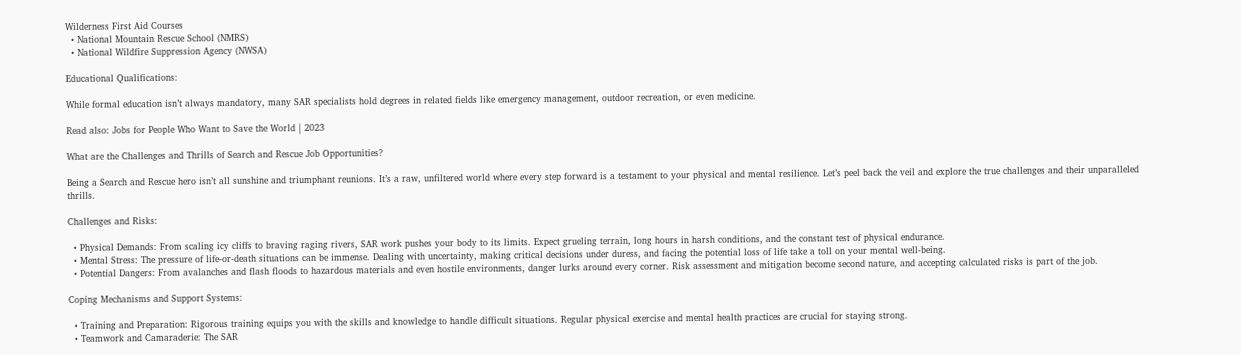Wilderness First Aid Courses
  • National Mountain Rescue School (NMRS)
  • National Wildfire Suppression Agency (NWSA)

Educational Qualifications:

While formal education isn’t always mandatory, many SAR specialists hold degrees in related fields like emergency management, outdoor recreation, or even medicine.

Read also: Jobs for People Who Want to Save the World | 2023

What are the Challenges and Thrills of Search and Rescue Job Opportunities?

Being a Search and Rescue hero isn’t all sunshine and triumphant reunions. It’s a raw, unfiltered world where every step forward is a testament to your physical and mental resilience. Let’s peel back the veil and explore the true challenges and their unparalleled thrills.

Challenges and Risks:

  • Physical Demands: From scaling icy cliffs to braving raging rivers, SAR work pushes your body to its limits. Expect grueling terrain, long hours in harsh conditions, and the constant test of physical endurance.
  • Mental Stress: The pressure of life-or-death situations can be immense. Dealing with uncertainty, making critical decisions under duress, and facing the potential loss of life take a toll on your mental well-being.
  • Potential Dangers: From avalanches and flash floods to hazardous materials and even hostile environments, danger lurks around every corner. Risk assessment and mitigation become second nature, and accepting calculated risks is part of the job.

Coping Mechanisms and Support Systems:

  • Training and Preparation: Rigorous training equips you with the skills and knowledge to handle difficult situations. Regular physical exercise and mental health practices are crucial for staying strong.
  • Teamwork and Camaraderie: The SAR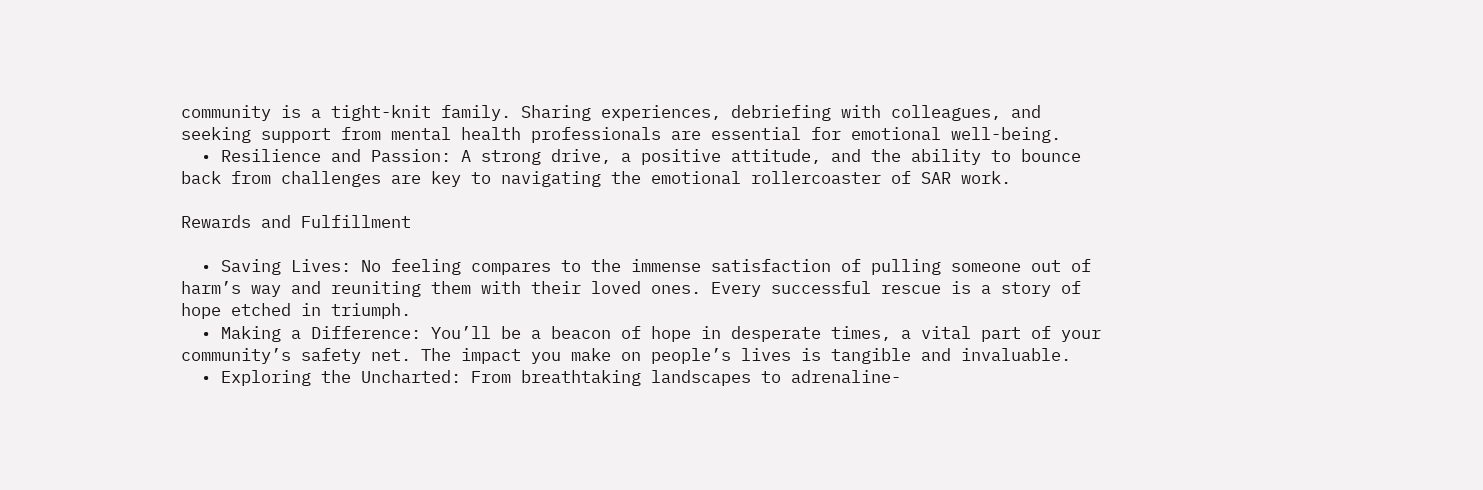community is a tight-knit family. Sharing experiences, debriefing with colleagues, and seeking support from mental health professionals are essential for emotional well-being.
  • Resilience and Passion: A strong drive, a positive attitude, and the ability to bounce back from challenges are key to navigating the emotional rollercoaster of SAR work.

Rewards and Fulfillment

  • Saving Lives: No feeling compares to the immense satisfaction of pulling someone out of harm’s way and reuniting them with their loved ones. Every successful rescue is a story of hope etched in triumph.
  • Making a Difference: You’ll be a beacon of hope in desperate times, a vital part of your community’s safety net. The impact you make on people’s lives is tangible and invaluable.
  • Exploring the Uncharted: From breathtaking landscapes to adrenaline-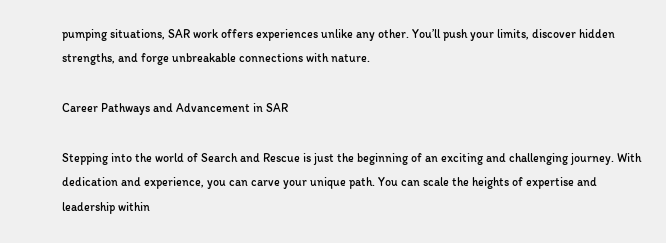pumping situations, SAR work offers experiences unlike any other. You’ll push your limits, discover hidden strengths, and forge unbreakable connections with nature.

Career Pathways and Advancement in SAR

Stepping into the world of Search and Rescue is just the beginning of an exciting and challenging journey. With dedication and experience, you can carve your unique path. You can scale the heights of expertise and leadership within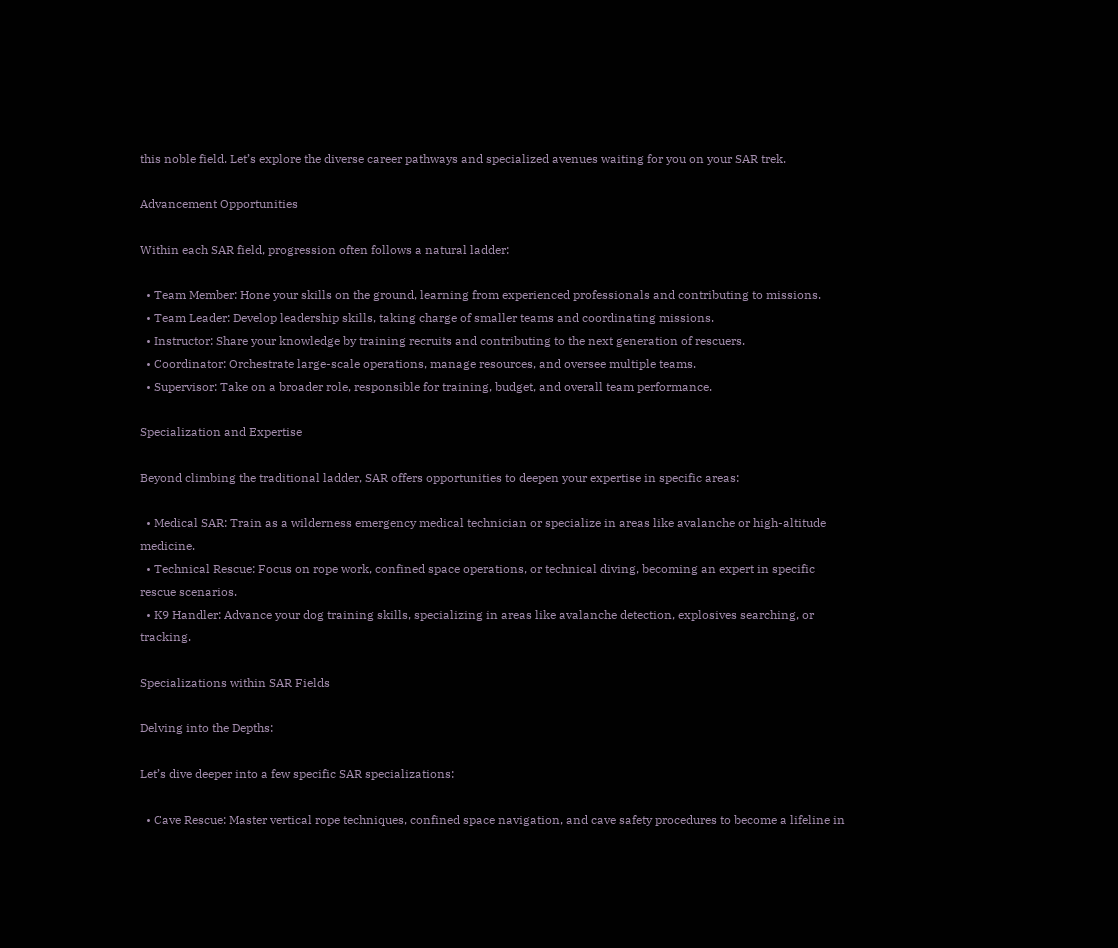this noble field. Let’s explore the diverse career pathways and specialized avenues waiting for you on your SAR trek.

Advancement Opportunities

Within each SAR field, progression often follows a natural ladder:

  • Team Member: Hone your skills on the ground, learning from experienced professionals and contributing to missions.
  • Team Leader: Develop leadership skills, taking charge of smaller teams and coordinating missions.
  • Instructor: Share your knowledge by training recruits and contributing to the next generation of rescuers.
  • Coordinator: Orchestrate large-scale operations, manage resources, and oversee multiple teams.
  • Supervisor: Take on a broader role, responsible for training, budget, and overall team performance.

Specialization and Expertise

Beyond climbing the traditional ladder, SAR offers opportunities to deepen your expertise in specific areas:

  • Medical SAR: Train as a wilderness emergency medical technician or specialize in areas like avalanche or high-altitude medicine.
  • Technical Rescue: Focus on rope work, confined space operations, or technical diving, becoming an expert in specific rescue scenarios.
  • K9 Handler: Advance your dog training skills, specializing in areas like avalanche detection, explosives searching, or tracking.

Specializations within SAR Fields

Delving into the Depths:

Let’s dive deeper into a few specific SAR specializations:

  • Cave Rescue: Master vertical rope techniques, confined space navigation, and cave safety procedures to become a lifeline in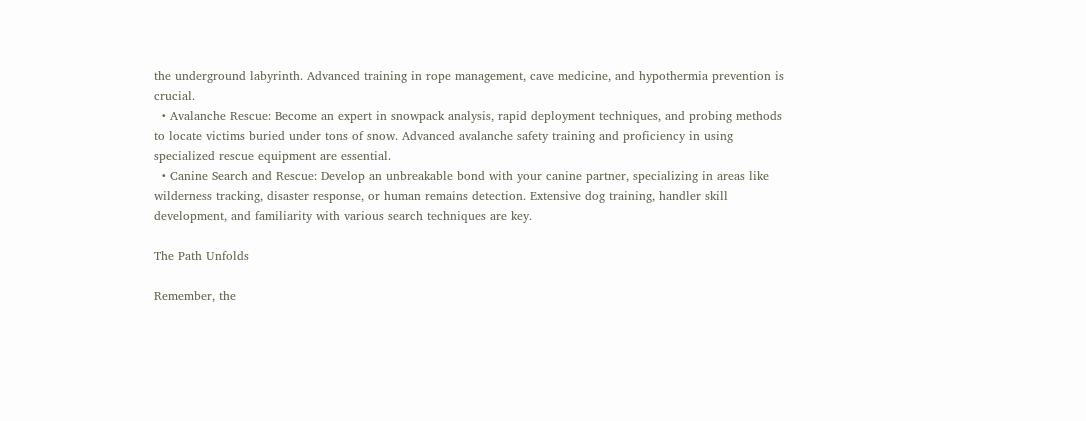the underground labyrinth. Advanced training in rope management, cave medicine, and hypothermia prevention is crucial.
  • Avalanche Rescue: Become an expert in snowpack analysis, rapid deployment techniques, and probing methods to locate victims buried under tons of snow. Advanced avalanche safety training and proficiency in using specialized rescue equipment are essential.
  • Canine Search and Rescue: Develop an unbreakable bond with your canine partner, specializing in areas like wilderness tracking, disaster response, or human remains detection. Extensive dog training, handler skill development, and familiarity with various search techniques are key.

The Path Unfolds

Remember, the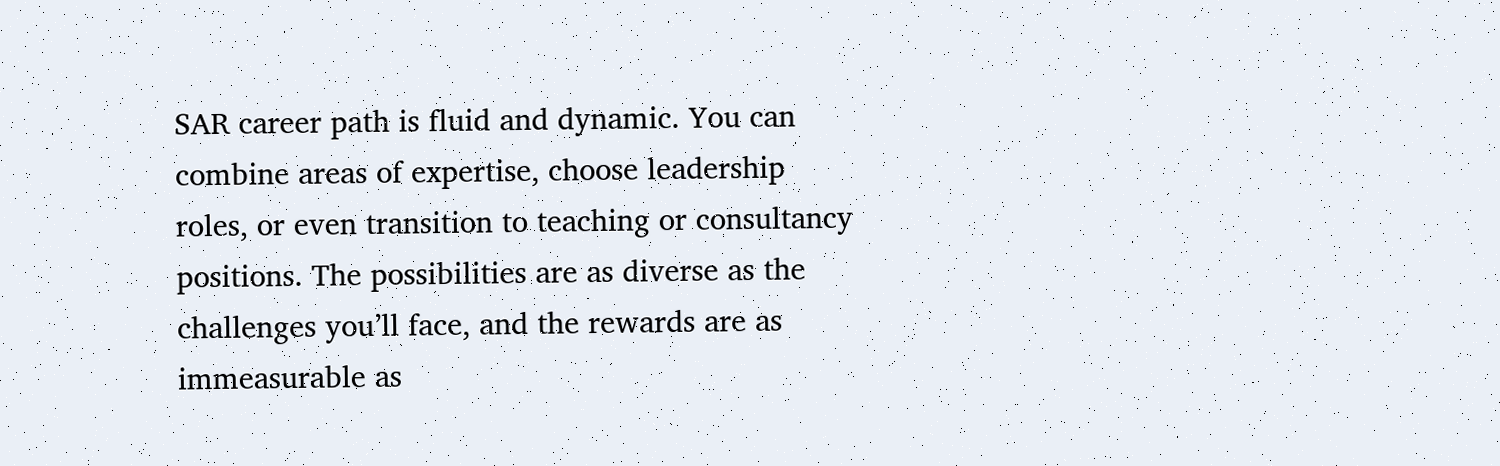SAR career path is fluid and dynamic. You can combine areas of expertise, choose leadership roles, or even transition to teaching or consultancy positions. The possibilities are as diverse as the challenges you’ll face, and the rewards are as immeasurable as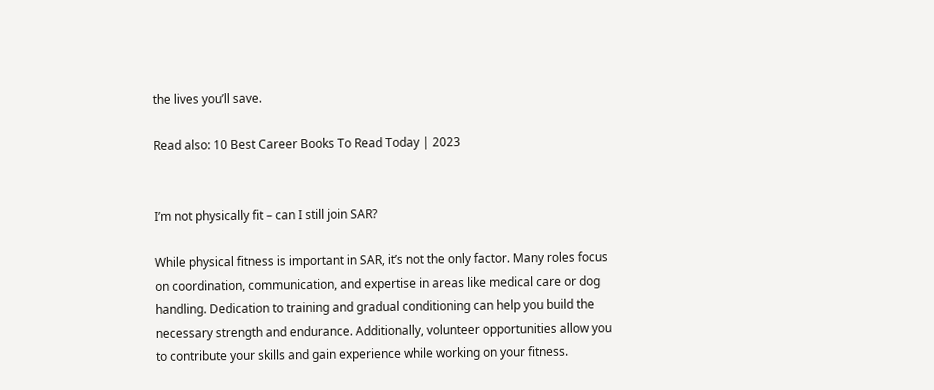the lives you’ll save.

Read also: 10 Best Career Books To Read Today | 2023


I’m not physically fit – can I still join SAR?

While physical fitness is important in SAR, it’s not the only factor. Many roles focus on coordination, communication, and expertise in areas like medical care or dog handling. Dedication to training and gradual conditioning can help you build the necessary strength and endurance. Additionally, volunteer opportunities allow you to contribute your skills and gain experience while working on your fitness.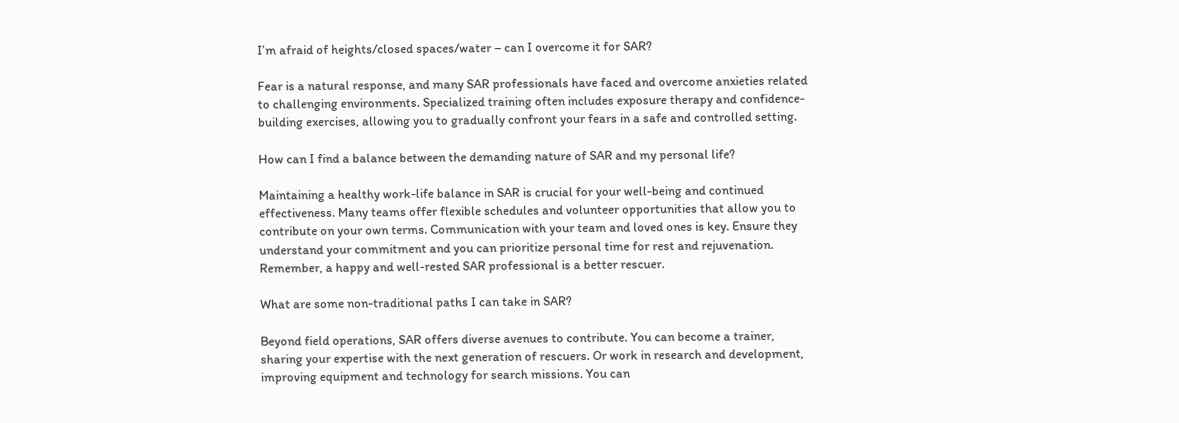I’m afraid of heights/closed spaces/water – can I overcome it for SAR?

Fear is a natural response, and many SAR professionals have faced and overcome anxieties related to challenging environments. Specialized training often includes exposure therapy and confidence-building exercises, allowing you to gradually confront your fears in a safe and controlled setting.

How can I find a balance between the demanding nature of SAR and my personal life?

Maintaining a healthy work-life balance in SAR is crucial for your well-being and continued effectiveness. Many teams offer flexible schedules and volunteer opportunities that allow you to contribute on your own terms. Communication with your team and loved ones is key. Ensure they understand your commitment and you can prioritize personal time for rest and rejuvenation. Remember, a happy and well-rested SAR professional is a better rescuer.

What are some non-traditional paths I can take in SAR?

Beyond field operations, SAR offers diverse avenues to contribute. You can become a trainer, sharing your expertise with the next generation of rescuers. Or work in research and development, improving equipment and technology for search missions. You can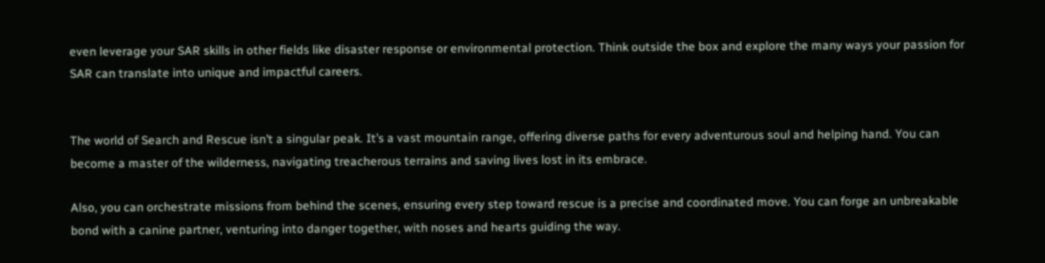even leverage your SAR skills in other fields like disaster response or environmental protection. Think outside the box and explore the many ways your passion for SAR can translate into unique and impactful careers.


The world of Search and Rescue isn’t a singular peak. It’s a vast mountain range, offering diverse paths for every adventurous soul and helping hand. You can become a master of the wilderness, navigating treacherous terrains and saving lives lost in its embrace.

Also, you can orchestrate missions from behind the scenes, ensuring every step toward rescue is a precise and coordinated move. You can forge an unbreakable bond with a canine partner, venturing into danger together, with noses and hearts guiding the way.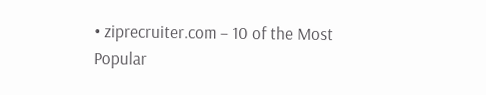• ziprecruiter.com – 10 of the Most Popular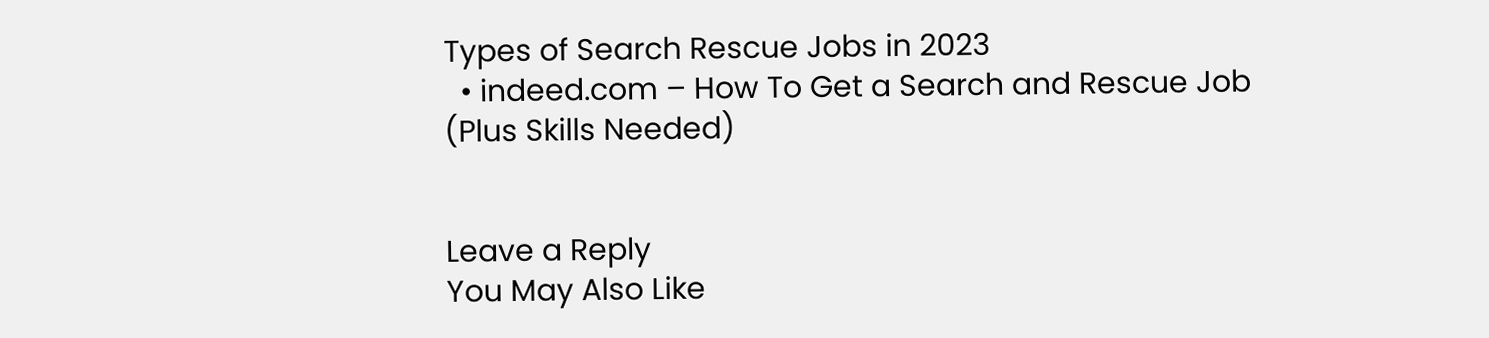Types of Search Rescue Jobs in 2023
  • indeed.com – How To Get a Search and Rescue Job (Plus Skills Needed)


Leave a Reply
You May Also Like